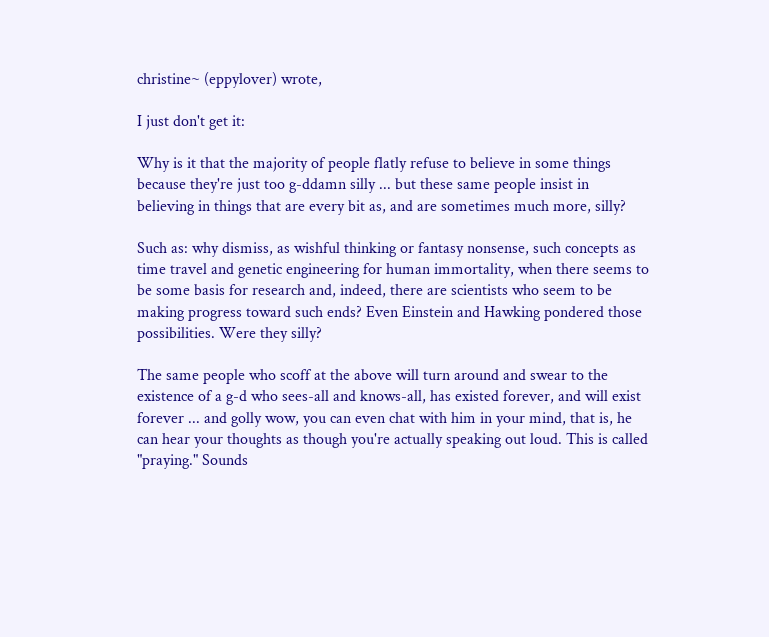christine~ (eppylover) wrote,

I just don't get it:

Why is it that the majority of people flatly refuse to believe in some things because they're just too g-ddamn silly ... but these same people insist in believing in things that are every bit as, and are sometimes much more, silly?

Such as: why dismiss, as wishful thinking or fantasy nonsense, such concepts as time travel and genetic engineering for human immortality, when there seems to be some basis for research and, indeed, there are scientists who seem to be making progress toward such ends? Even Einstein and Hawking pondered those possibilities. Were they silly?

The same people who scoff at the above will turn around and swear to the existence of a g-d who sees-all and knows-all, has existed forever, and will exist forever ... and golly wow, you can even chat with him in your mind, that is, he can hear your thoughts as though you're actually speaking out loud. This is called "praying." Sounds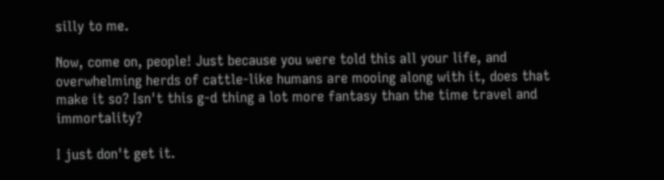silly to me.

Now, come on, people! Just because you were told this all your life, and overwhelming herds of cattle-like humans are mooing along with it, does that make it so? Isn't this g-d thing a lot more fantasy than the time travel and immortality?

I just don't get it.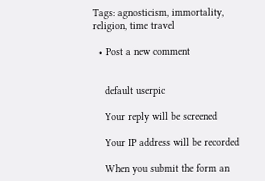Tags: agnosticism, immortality, religion, time travel

  • Post a new comment


    default userpic

    Your reply will be screened

    Your IP address will be recorded

    When you submit the form an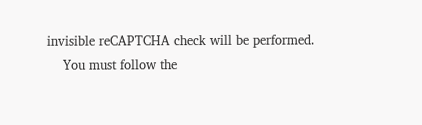invisible reCAPTCHA check will be performed.
    You must follow the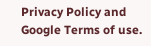Privacy Policy and Google Terms of use.